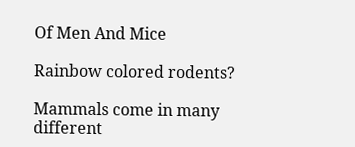Of Men And Mice

Rainbow colored rodents?

Mammals come in many different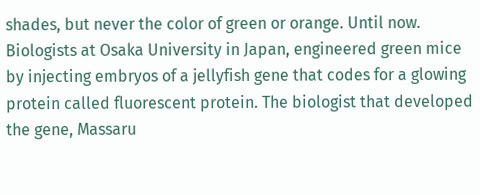shades, but never the color of green or orange. Until now. Biologists at Osaka University in Japan, engineered green mice by injecting embryos of a jellyfish gene that codes for a glowing protein called fluorescent protein. The biologist that developed the gene, Massaru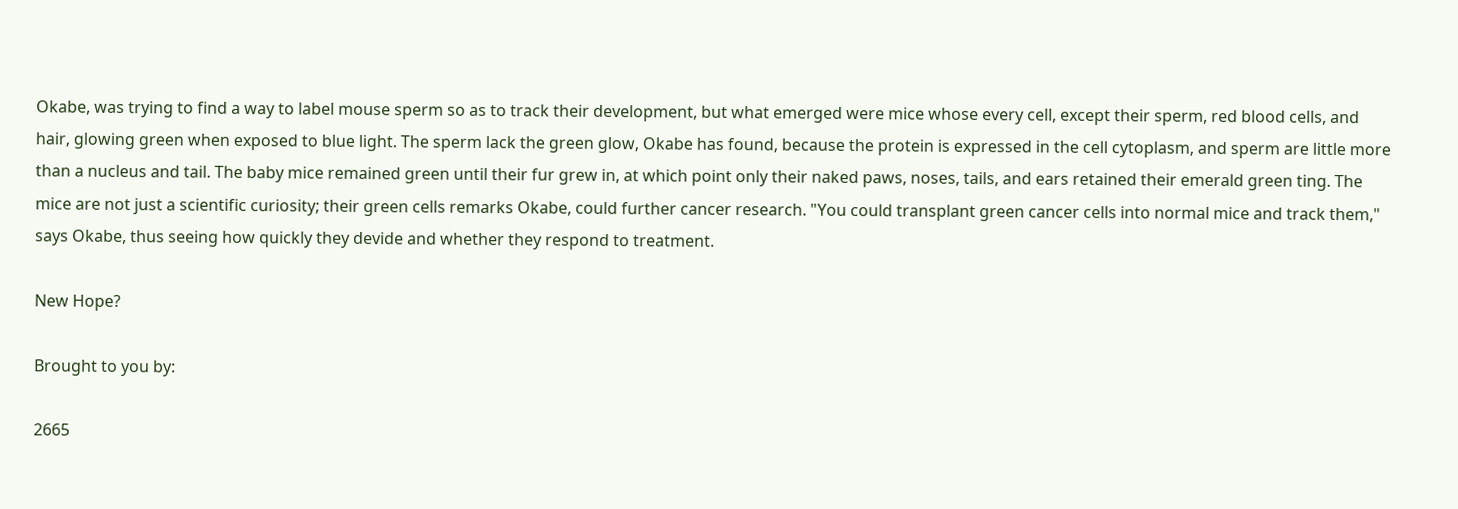Okabe, was trying to find a way to label mouse sperm so as to track their development, but what emerged were mice whose every cell, except their sperm, red blood cells, and hair, glowing green when exposed to blue light. The sperm lack the green glow, Okabe has found, because the protein is expressed in the cell cytoplasm, and sperm are little more than a nucleus and tail. The baby mice remained green until their fur grew in, at which point only their naked paws, noses, tails, and ears retained their emerald green ting. The mice are not just a scientific curiosity; their green cells remarks Okabe, could further cancer research. "You could transplant green cancer cells into normal mice and track them," says Okabe, thus seeing how quickly they devide and whether they respond to treatment.

New Hope?

Brought to you by:

2665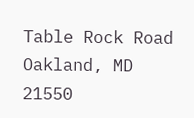Table Rock Road
Oakland, MD 21550